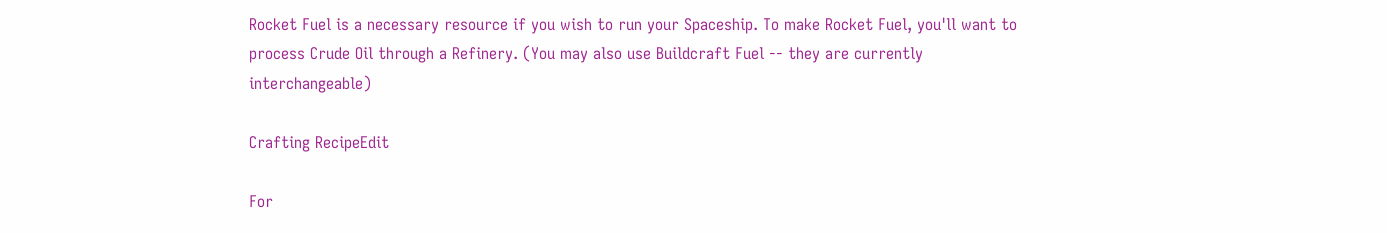Rocket Fuel is a necessary resource if you wish to run your Spaceship. To make Rocket Fuel, you'll want to process Crude Oil through a Refinery. (You may also use Buildcraft Fuel -- they are currently interchangeable)

Crafting RecipeEdit

For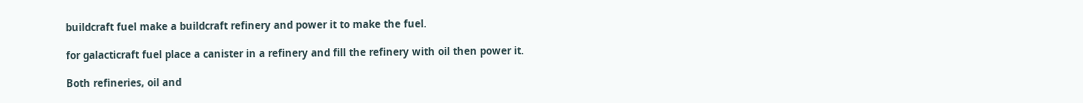buildcraft fuel make a buildcraft refinery and power it to make the fuel.

for galacticraft fuel place a canister in a refinery and fill the refinery with oil then power it.

Both refineries, oil and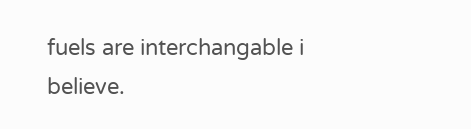fuels are interchangable i believe.